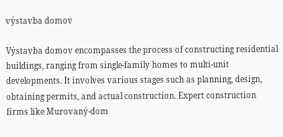výstavba domov

Výstavba domov encompasses the process of constructing residential buildings, ranging from single-family homes to multi-unit developments. It involves various stages such as planning, design, obtaining permits, and actual construction. Expert construction firms like Murovaný-dom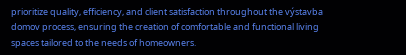prioritize quality, efficiency, and client satisfaction throughout the výstavba domov process, ensuring the creation of comfortable and functional living spaces tailored to the needs of homeowners.